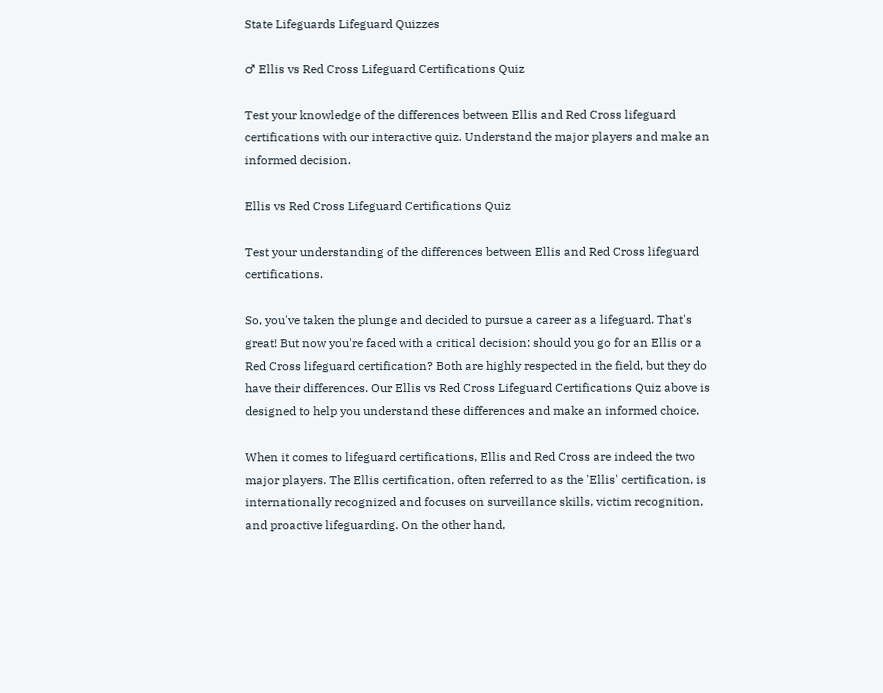State Lifeguards Lifeguard Quizzes

♂ Ellis vs Red Cross Lifeguard Certifications Quiz

Test your knowledge of the differences between Ellis and Red Cross lifeguard certifications with our interactive quiz. Understand the major players and make an informed decision.

Ellis vs Red Cross Lifeguard Certifications Quiz

Test your understanding of the differences between Ellis and Red Cross lifeguard certifications.

So, you've taken the plunge and decided to pursue a career as a lifeguard. That's great! But now you're faced with a critical decision: should you go for an Ellis or a Red Cross lifeguard certification? Both are highly respected in the field, but they do have their differences. Our Ellis vs Red Cross Lifeguard Certifications Quiz above is designed to help you understand these differences and make an informed choice.

When it comes to lifeguard certifications, Ellis and Red Cross are indeed the two major players. The Ellis certification, often referred to as the 'Ellis' certification, is internationally recognized and focuses on surveillance skills, victim recognition, and proactive lifeguarding. On the other hand,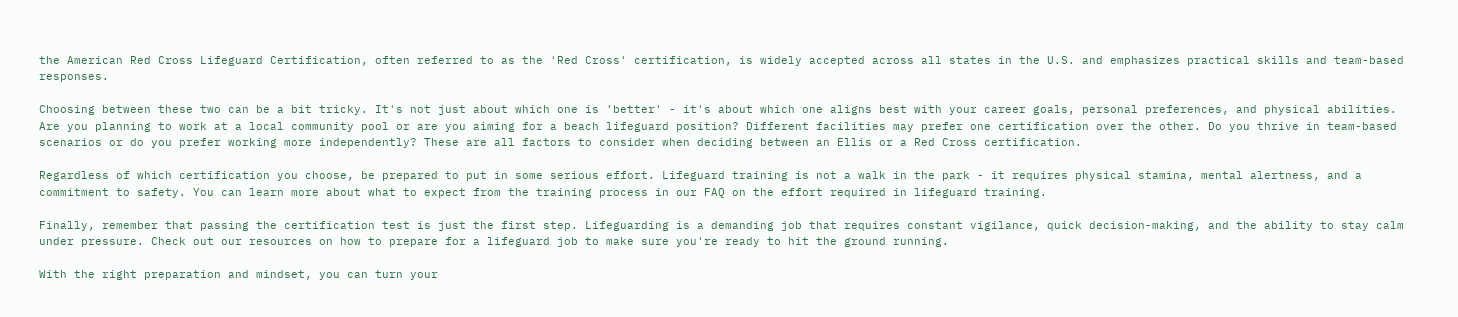the American Red Cross Lifeguard Certification, often referred to as the 'Red Cross' certification, is widely accepted across all states in the U.S. and emphasizes practical skills and team-based responses.

Choosing between these two can be a bit tricky. It's not just about which one is 'better' - it's about which one aligns best with your career goals, personal preferences, and physical abilities. Are you planning to work at a local community pool or are you aiming for a beach lifeguard position? Different facilities may prefer one certification over the other. Do you thrive in team-based scenarios or do you prefer working more independently? These are all factors to consider when deciding between an Ellis or a Red Cross certification.

Regardless of which certification you choose, be prepared to put in some serious effort. Lifeguard training is not a walk in the park - it requires physical stamina, mental alertness, and a commitment to safety. You can learn more about what to expect from the training process in our FAQ on the effort required in lifeguard training.

Finally, remember that passing the certification test is just the first step. Lifeguarding is a demanding job that requires constant vigilance, quick decision-making, and the ability to stay calm under pressure. Check out our resources on how to prepare for a lifeguard job to make sure you're ready to hit the ground running.

With the right preparation and mindset, you can turn your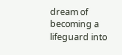dream of becoming a lifeguard into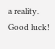a reality. Good luck!